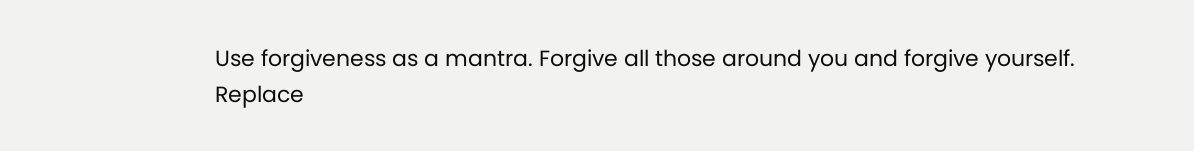Use forgiveness as a mantra. Forgive all those around you and forgive yourself.
Replace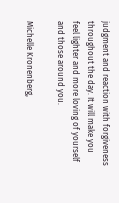judgment and reaction with forgiveness throughout the day. It will make you feel lighter and more loving of yourself and those around you.

Michelle Kronenberg,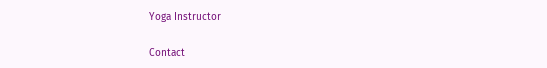Yoga Instructor

Contact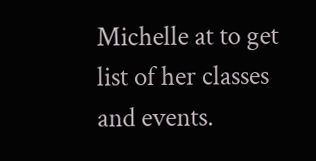Michelle at to get list of her classes and events.